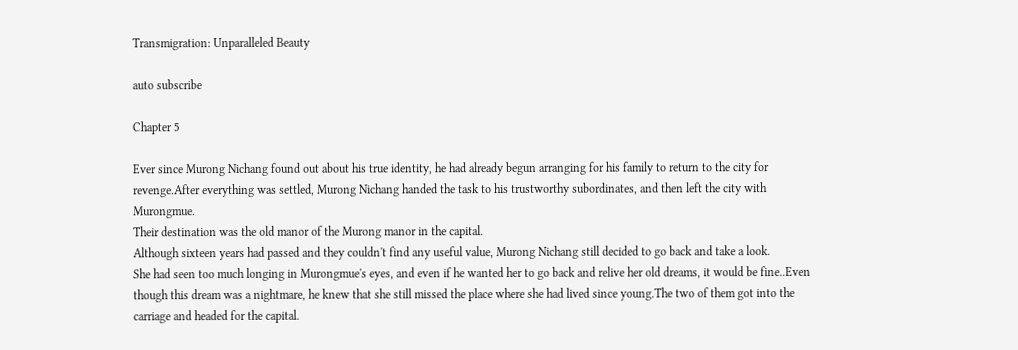Transmigration: Unparalleled Beauty

auto subscribe

Chapter 5

Ever since Murong Nichang found out about his true identity, he had already begun arranging for his family to return to the city for revenge.After everything was settled, Murong Nichang handed the task to his trustworthy subordinates, and then left the city with Murongmue.
Their destination was the old manor of the Murong manor in the capital.
Although sixteen years had passed and they couldn't find any useful value, Murong Nichang still decided to go back and take a look.
She had seen too much longing in Murongmue's eyes, and even if he wanted her to go back and relive her old dreams, it would be fine..Even though this dream was a nightmare, he knew that she still missed the place where she had lived since young.The two of them got into the carriage and headed for the capital.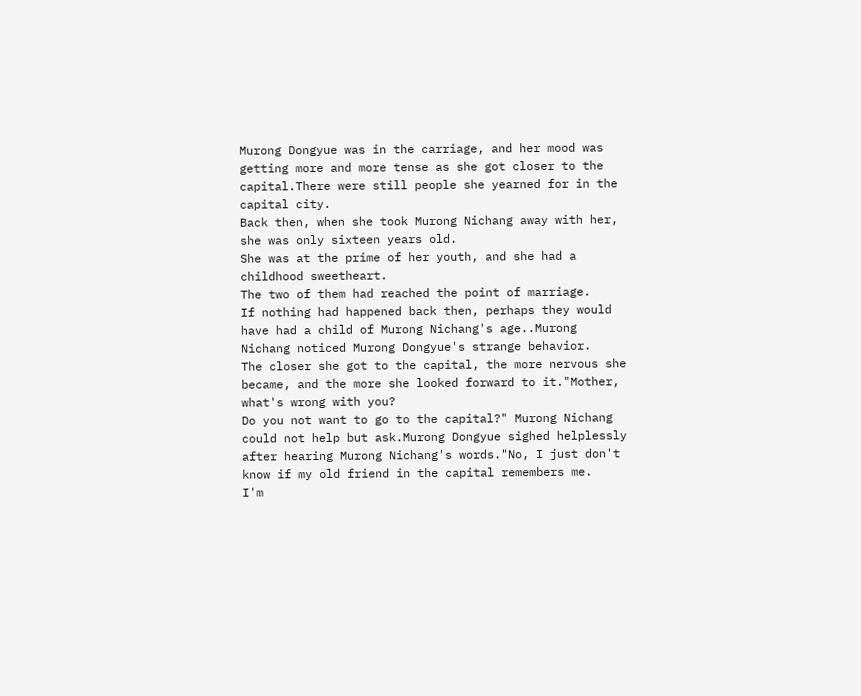Murong Dongyue was in the carriage, and her mood was getting more and more tense as she got closer to the capital.There were still people she yearned for in the capital city.
Back then, when she took Murong Nichang away with her, she was only sixteen years old.
She was at the prime of her youth, and she had a childhood sweetheart.
The two of them had reached the point of marriage.
If nothing had happened back then, perhaps they would have had a child of Murong Nichang's age..Murong Nichang noticed Murong Dongyue's strange behavior.
The closer she got to the capital, the more nervous she became, and the more she looked forward to it."Mother, what's wrong with you?
Do you not want to go to the capital?" Murong Nichang could not help but ask.Murong Dongyue sighed helplessly after hearing Murong Nichang's words."No, I just don't know if my old friend in the capital remembers me.
I'm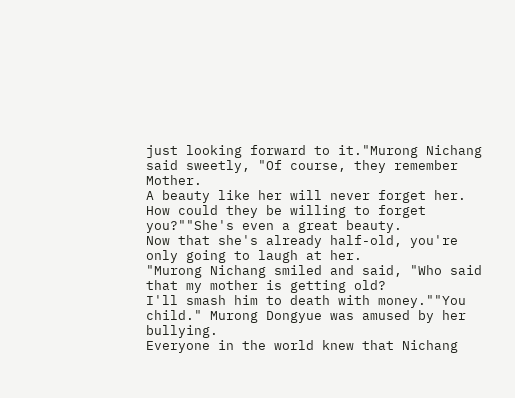just looking forward to it."Murong Nichang said sweetly, "Of course, they remember Mother.
A beauty like her will never forget her.
How could they be willing to forget you?""She's even a great beauty.
Now that she's already half-old, you're only going to laugh at her.
"Murong Nichang smiled and said, "Who said that my mother is getting old?
I'll smash him to death with money.""You child." Murong Dongyue was amused by her bullying.
Everyone in the world knew that Nichang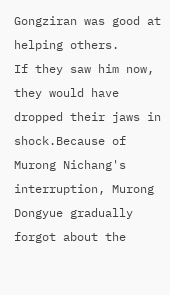Gongziran was good at helping others.
If they saw him now, they would have dropped their jaws in shock.Because of Murong Nichang's interruption, Murong Dongyue gradually forgot about the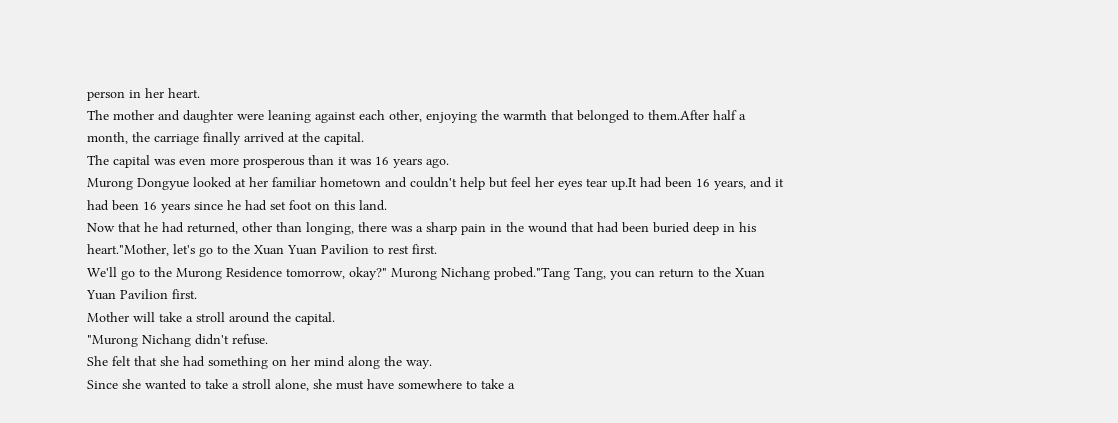person in her heart.
The mother and daughter were leaning against each other, enjoying the warmth that belonged to them.After half a month, the carriage finally arrived at the capital.
The capital was even more prosperous than it was 16 years ago.
Murong Dongyue looked at her familiar hometown and couldn't help but feel her eyes tear up.It had been 16 years, and it had been 16 years since he had set foot on this land.
Now that he had returned, other than longing, there was a sharp pain in the wound that had been buried deep in his heart."Mother, let's go to the Xuan Yuan Pavilion to rest first.
We'll go to the Murong Residence tomorrow, okay?" Murong Nichang probed."Tang Tang, you can return to the Xuan Yuan Pavilion first.
Mother will take a stroll around the capital.
"Murong Nichang didn't refuse.
She felt that she had something on her mind along the way.
Since she wanted to take a stroll alone, she must have somewhere to take a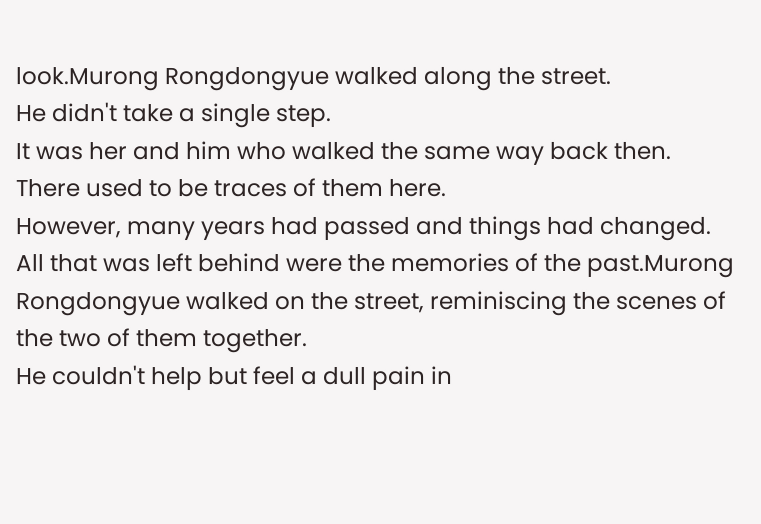look.Murong Rongdongyue walked along the street.
He didn't take a single step.
It was her and him who walked the same way back then.
There used to be traces of them here.
However, many years had passed and things had changed.
All that was left behind were the memories of the past.Murong Rongdongyue walked on the street, reminiscing the scenes of the two of them together.
He couldn't help but feel a dull pain in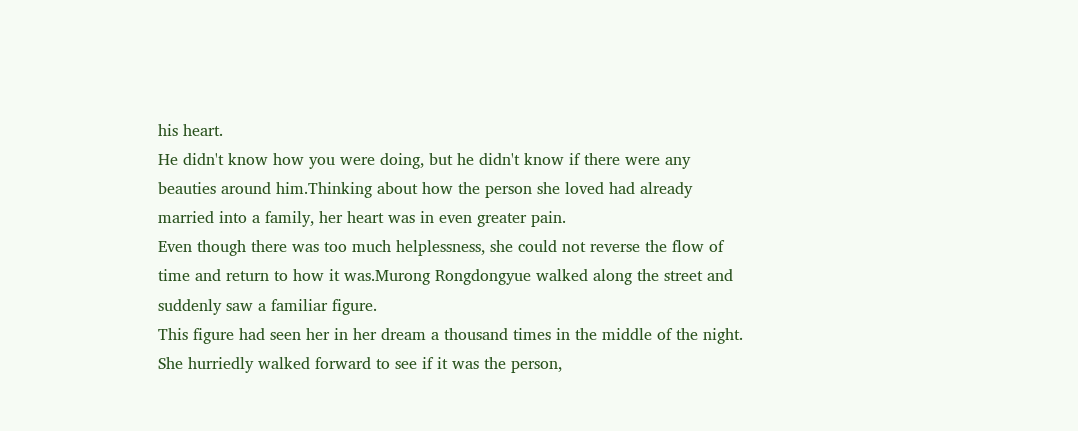his heart.
He didn't know how you were doing, but he didn't know if there were any beauties around him.Thinking about how the person she loved had already married into a family, her heart was in even greater pain.
Even though there was too much helplessness, she could not reverse the flow of time and return to how it was.Murong Rongdongyue walked along the street and suddenly saw a familiar figure.
This figure had seen her in her dream a thousand times in the middle of the night.
She hurriedly walked forward to see if it was the person,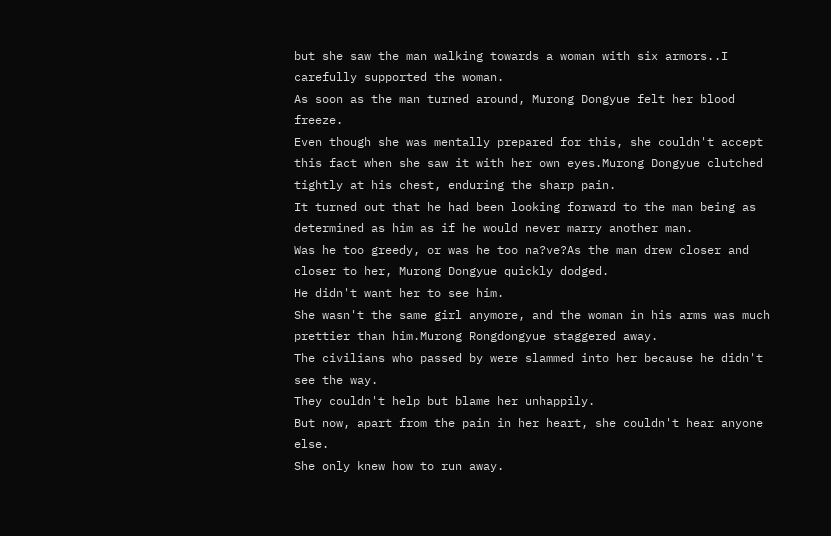but she saw the man walking towards a woman with six armors..I carefully supported the woman.
As soon as the man turned around, Murong Dongyue felt her blood freeze.
Even though she was mentally prepared for this, she couldn't accept this fact when she saw it with her own eyes.Murong Dongyue clutched tightly at his chest, enduring the sharp pain.
It turned out that he had been looking forward to the man being as determined as him as if he would never marry another man.
Was he too greedy, or was he too na?ve?As the man drew closer and closer to her, Murong Dongyue quickly dodged.
He didn't want her to see him.
She wasn't the same girl anymore, and the woman in his arms was much prettier than him.Murong Rongdongyue staggered away.
The civilians who passed by were slammed into her because he didn't see the way.
They couldn't help but blame her unhappily.
But now, apart from the pain in her heart, she couldn't hear anyone else.
She only knew how to run away.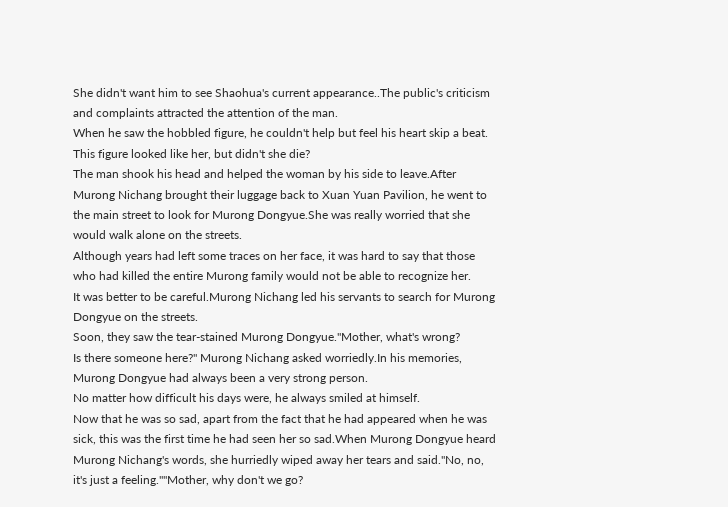She didn't want him to see Shaohua's current appearance..The public's criticism and complaints attracted the attention of the man.
When he saw the hobbled figure, he couldn't help but feel his heart skip a beat.
This figure looked like her, but didn't she die?
The man shook his head and helped the woman by his side to leave.After Murong Nichang brought their luggage back to Xuan Yuan Pavilion, he went to the main street to look for Murong Dongyue.She was really worried that she would walk alone on the streets.
Although years had left some traces on her face, it was hard to say that those who had killed the entire Murong family would not be able to recognize her.
It was better to be careful.Murong Nichang led his servants to search for Murong Dongyue on the streets.
Soon, they saw the tear-stained Murong Dongyue."Mother, what's wrong?
Is there someone here?" Murong Nichang asked worriedly.In his memories, Murong Dongyue had always been a very strong person.
No matter how difficult his days were, he always smiled at himself.
Now that he was so sad, apart from the fact that he had appeared when he was sick, this was the first time he had seen her so sad.When Murong Dongyue heard Murong Nichang's words, she hurriedly wiped away her tears and said."No, no, it's just a feeling.""Mother, why don't we go?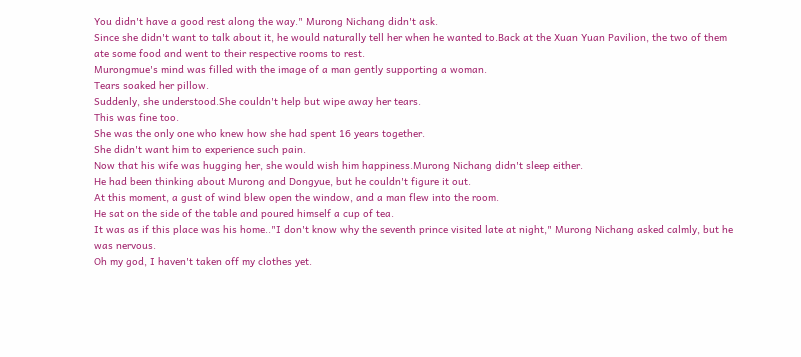You didn't have a good rest along the way." Murong Nichang didn't ask.
Since she didn't want to talk about it, he would naturally tell her when he wanted to.Back at the Xuan Yuan Pavilion, the two of them ate some food and went to their respective rooms to rest.
Murongmue's mind was filled with the image of a man gently supporting a woman.
Tears soaked her pillow.
Suddenly, she understood.She couldn't help but wipe away her tears.
This was fine too.
She was the only one who knew how she had spent 16 years together.
She didn't want him to experience such pain.
Now that his wife was hugging her, she would wish him happiness.Murong Nichang didn't sleep either.
He had been thinking about Murong and Dongyue, but he couldn't figure it out.
At this moment, a gust of wind blew open the window, and a man flew into the room.
He sat on the side of the table and poured himself a cup of tea.
It was as if this place was his home.."I don't know why the seventh prince visited late at night," Murong Nichang asked calmly, but he was nervous.
Oh my god, I haven't taken off my clothes yet.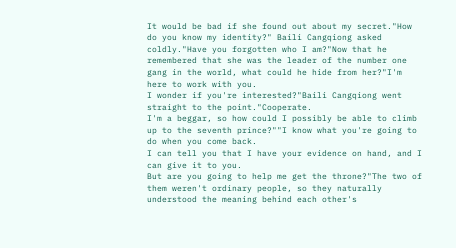It would be bad if she found out about my secret."How do you know my identity?" Baili Cangqiong asked coldly."Have you forgotten who I am?"Now that he remembered that she was the leader of the number one gang in the world, what could he hide from her?"I'm here to work with you.
I wonder if you're interested?"Baili Cangqiong went straight to the point."Cooperate.
I'm a beggar, so how could I possibly be able to climb up to the seventh prince?""I know what you're going to do when you come back.
I can tell you that I have your evidence on hand, and I can give it to you.
But are you going to help me get the throne?"The two of them weren't ordinary people, so they naturally understood the meaning behind each other's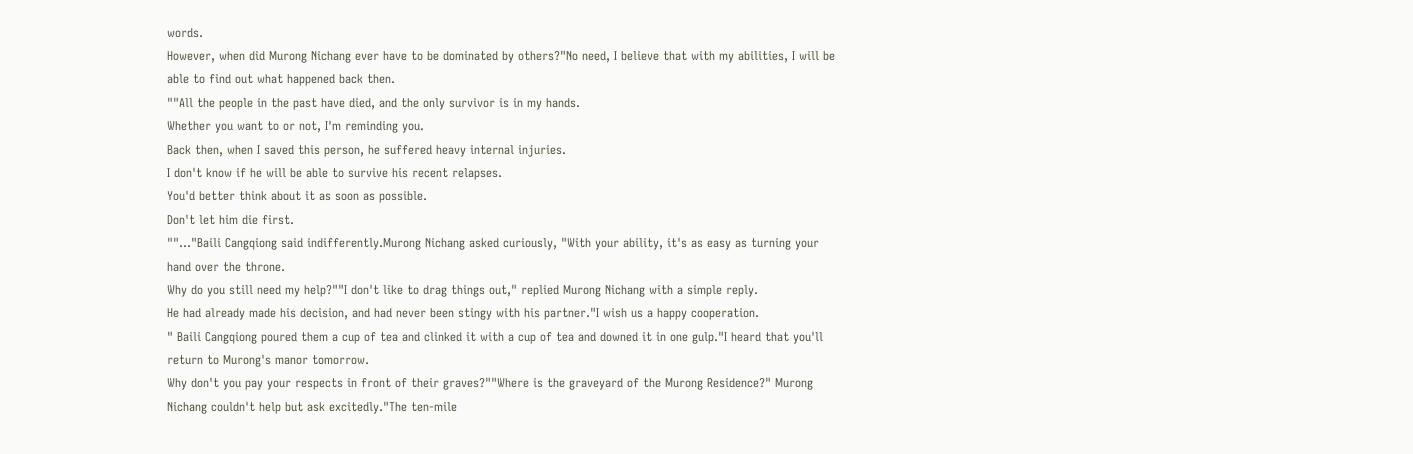words.
However, when did Murong Nichang ever have to be dominated by others?"No need, I believe that with my abilities, I will be able to find out what happened back then.
""All the people in the past have died, and the only survivor is in my hands.
Whether you want to or not, I'm reminding you.
Back then, when I saved this person, he suffered heavy internal injuries.
I don't know if he will be able to survive his recent relapses.
You'd better think about it as soon as possible.
Don't let him die first.
""..."Baili Cangqiong said indifferently.Murong Nichang asked curiously, "With your ability, it's as easy as turning your hand over the throne.
Why do you still need my help?""I don't like to drag things out," replied Murong Nichang with a simple reply.
He had already made his decision, and had never been stingy with his partner."I wish us a happy cooperation.
" Baili Cangqiong poured them a cup of tea and clinked it with a cup of tea and downed it in one gulp."I heard that you'll return to Murong's manor tomorrow.
Why don't you pay your respects in front of their graves?""Where is the graveyard of the Murong Residence?" Murong Nichang couldn't help but ask excitedly."The ten-mile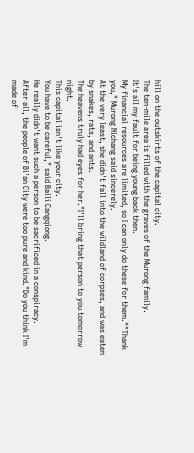hill on the outskirts of the capital city.
The ten-mile area is filled with the graves of the Murong family.
It's all my fault for being young back then.
My financial resources are limited, so I can only do these for them.""Thank you," Murong Nichang said sincerely.
At the very least, she didn't fall into the wildland of corpses, and was eaten by snakes, rats, and ants.
The heavens truly had eyes for her."I'll bring that person to you tomorrow night.
This capital isn't like your city.
You have to be careful," said Baili Cangqiong.
He really didn't want such a person to be sacrificed in a conspiracy.
After all, the people of Bi'an City were too pure and kind."Do you think I'm made of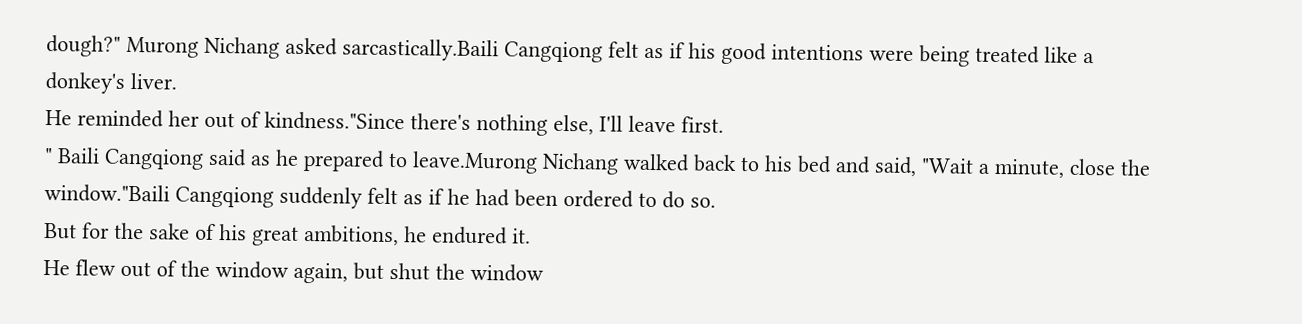dough?" Murong Nichang asked sarcastically.Baili Cangqiong felt as if his good intentions were being treated like a donkey's liver.
He reminded her out of kindness."Since there's nothing else, I'll leave first.
" Baili Cangqiong said as he prepared to leave.Murong Nichang walked back to his bed and said, "Wait a minute, close the window."Baili Cangqiong suddenly felt as if he had been ordered to do so.
But for the sake of his great ambitions, he endured it.
He flew out of the window again, but shut the window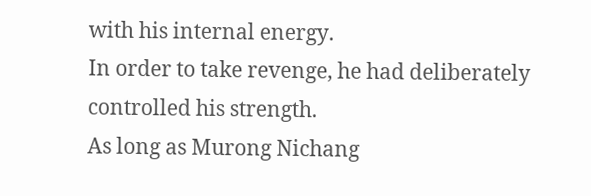with his internal energy.
In order to take revenge, he had deliberately controlled his strength.
As long as Murong Nichang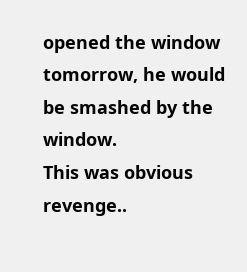opened the window tomorrow, he would be smashed by the window.
This was obvious revenge..